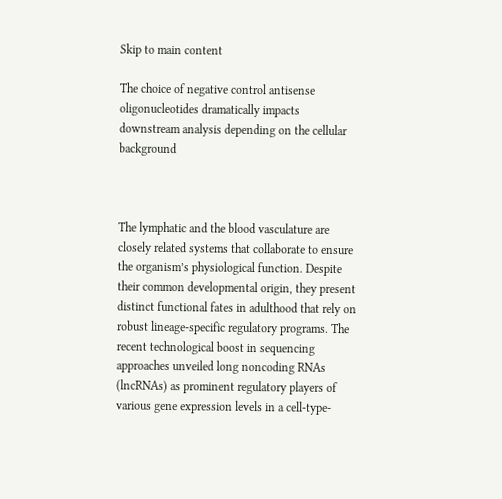Skip to main content

The choice of negative control antisense oligonucleotides dramatically impacts downstream analysis depending on the cellular background



The lymphatic and the blood vasculature are closely related systems that collaborate to ensure the organism’s physiological function. Despite their common developmental origin, they present distinct functional fates in adulthood that rely on robust lineage-specific regulatory programs. The recent technological boost in sequencing approaches unveiled long noncoding RNAs (lncRNAs) as prominent regulatory players of various gene expression levels in a cell-type-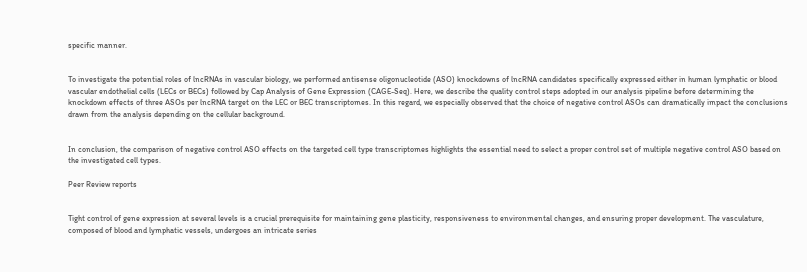specific manner.


To investigate the potential roles of lncRNAs in vascular biology, we performed antisense oligonucleotide (ASO) knockdowns of lncRNA candidates specifically expressed either in human lymphatic or blood vascular endothelial cells (LECs or BECs) followed by Cap Analysis of Gene Expression (CAGE-Seq). Here, we describe the quality control steps adopted in our analysis pipeline before determining the knockdown effects of three ASOs per lncRNA target on the LEC or BEC transcriptomes. In this regard, we especially observed that the choice of negative control ASOs can dramatically impact the conclusions drawn from the analysis depending on the cellular background.


In conclusion, the comparison of negative control ASO effects on the targeted cell type transcriptomes highlights the essential need to select a proper control set of multiple negative control ASO based on the investigated cell types.

Peer Review reports


Tight control of gene expression at several levels is a crucial prerequisite for maintaining gene plasticity, responsiveness to environmental changes, and ensuring proper development. The vasculature, composed of blood and lymphatic vessels, undergoes an intricate series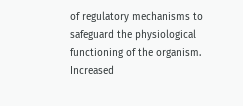of regulatory mechanisms to safeguard the physiological functioning of the organism. Increased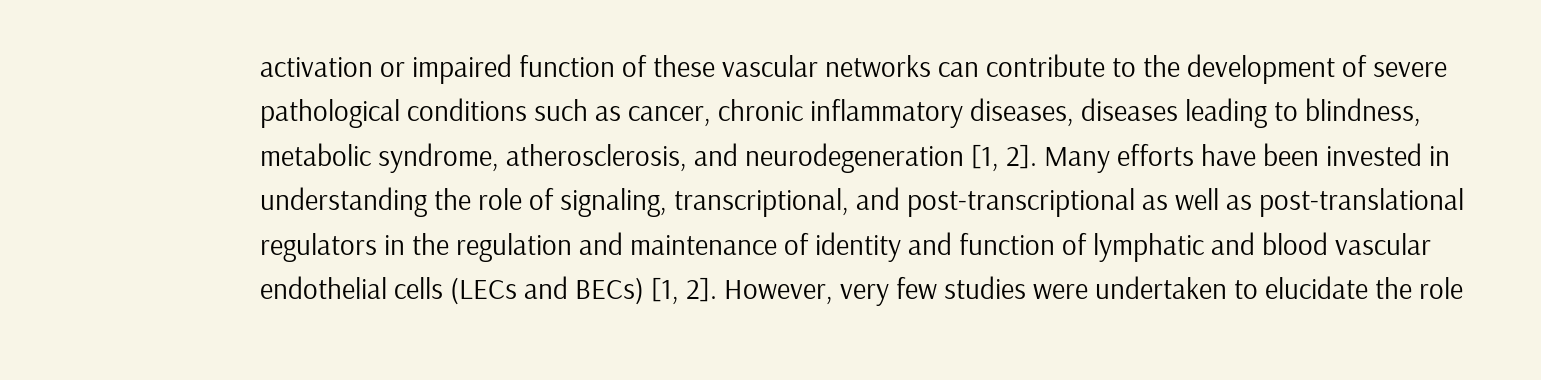activation or impaired function of these vascular networks can contribute to the development of severe pathological conditions such as cancer, chronic inflammatory diseases, diseases leading to blindness, metabolic syndrome, atherosclerosis, and neurodegeneration [1, 2]. Many efforts have been invested in understanding the role of signaling, transcriptional, and post-transcriptional as well as post-translational regulators in the regulation and maintenance of identity and function of lymphatic and blood vascular endothelial cells (LECs and BECs) [1, 2]. However, very few studies were undertaken to elucidate the role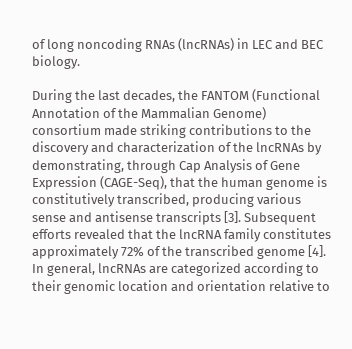of long noncoding RNAs (lncRNAs) in LEC and BEC biology.

During the last decades, the FANTOM (Functional Annotation of the Mammalian Genome) consortium made striking contributions to the discovery and characterization of the lncRNAs by demonstrating, through Cap Analysis of Gene Expression (CAGE-Seq), that the human genome is constitutively transcribed, producing various sense and antisense transcripts [3]. Subsequent efforts revealed that the lncRNA family constitutes approximately 72% of the transcribed genome [4]. In general, lncRNAs are categorized according to their genomic location and orientation relative to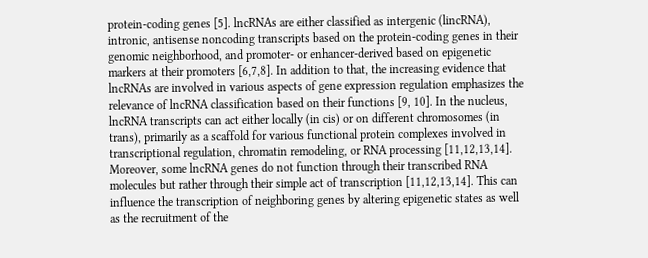protein-coding genes [5]. lncRNAs are either classified as intergenic (lincRNA), intronic, antisense noncoding transcripts based on the protein-coding genes in their genomic neighborhood, and promoter- or enhancer-derived based on epigenetic markers at their promoters [6,7,8]. In addition to that, the increasing evidence that lncRNAs are involved in various aspects of gene expression regulation emphasizes the relevance of lncRNA classification based on their functions [9, 10]. In the nucleus, lncRNA transcripts can act either locally (in cis) or on different chromosomes (in trans), primarily as a scaffold for various functional protein complexes involved in transcriptional regulation, chromatin remodeling, or RNA processing [11,12,13,14]. Moreover, some lncRNA genes do not function through their transcribed RNA molecules but rather through their simple act of transcription [11,12,13,14]. This can influence the transcription of neighboring genes by altering epigenetic states as well as the recruitment of the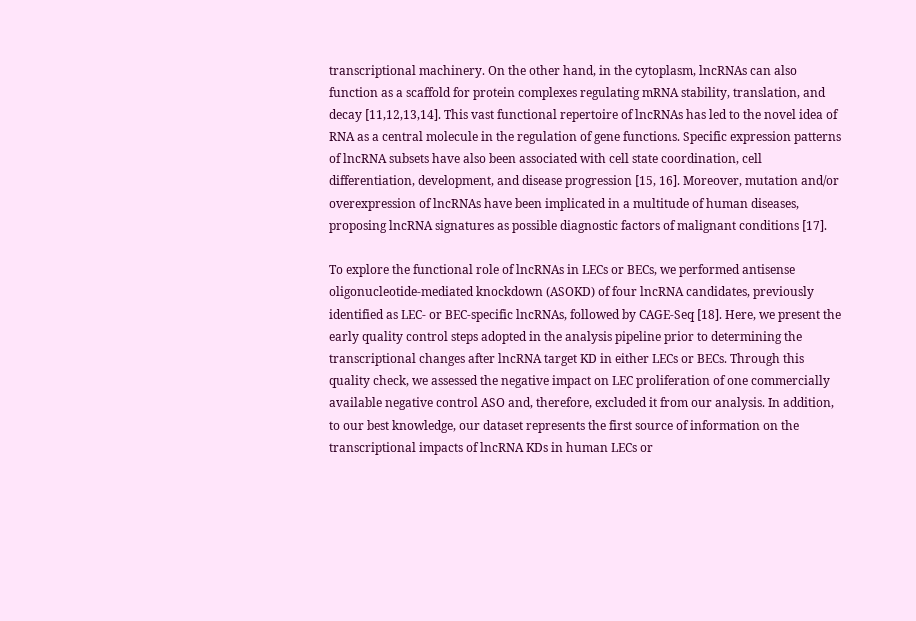transcriptional machinery. On the other hand, in the cytoplasm, lncRNAs can also function as a scaffold for protein complexes regulating mRNA stability, translation, and decay [11,12,13,14]. This vast functional repertoire of lncRNAs has led to the novel idea of RNA as a central molecule in the regulation of gene functions. Specific expression patterns of lncRNA subsets have also been associated with cell state coordination, cell differentiation, development, and disease progression [15, 16]. Moreover, mutation and/or overexpression of lncRNAs have been implicated in a multitude of human diseases, proposing lncRNA signatures as possible diagnostic factors of malignant conditions [17].

To explore the functional role of lncRNAs in LECs or BECs, we performed antisense oligonucleotide-mediated knockdown (ASOKD) of four lncRNA candidates, previously identified as LEC- or BEC-specific lncRNAs, followed by CAGE-Seq [18]. Here, we present the early quality control steps adopted in the analysis pipeline prior to determining the transcriptional changes after lncRNA target KD in either LECs or BECs. Through this quality check, we assessed the negative impact on LEC proliferation of one commercially available negative control ASO and, therefore, excluded it from our analysis. In addition, to our best knowledge, our dataset represents the first source of information on the transcriptional impacts of lncRNA KDs in human LECs or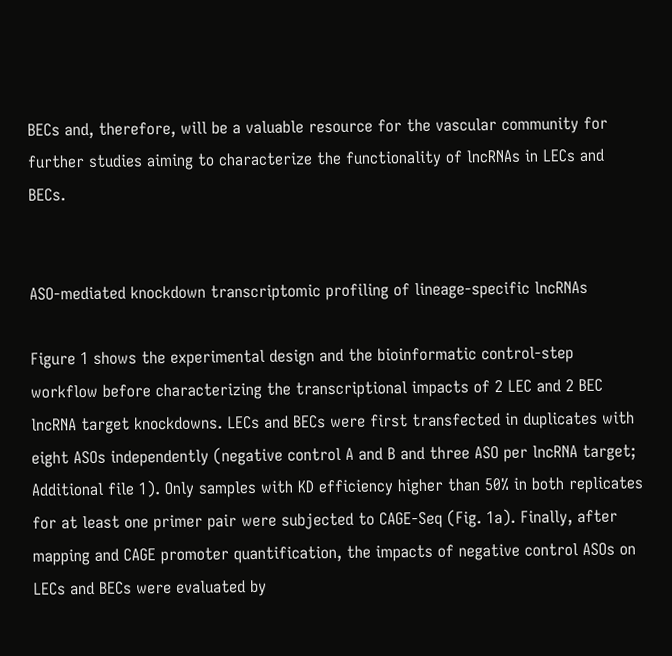BECs and, therefore, will be a valuable resource for the vascular community for further studies aiming to characterize the functionality of lncRNAs in LECs and BECs.


ASO-mediated knockdown transcriptomic profiling of lineage-specific lncRNAs

Figure 1 shows the experimental design and the bioinformatic control-step workflow before characterizing the transcriptional impacts of 2 LEC and 2 BEC lncRNA target knockdowns. LECs and BECs were first transfected in duplicates with eight ASOs independently (negative control A and B and three ASO per lncRNA target; Additional file 1). Only samples with KD efficiency higher than 50% in both replicates for at least one primer pair were subjected to CAGE-Seq (Fig. 1a). Finally, after mapping and CAGE promoter quantification, the impacts of negative control ASOs on LECs and BECs were evaluated by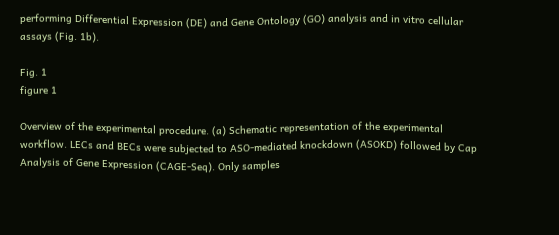performing Differential Expression (DE) and Gene Ontology (GO) analysis and in vitro cellular assays (Fig. 1b).

Fig. 1
figure 1

Overview of the experimental procedure. (a) Schematic representation of the experimental workflow. LECs and BECs were subjected to ASO-mediated knockdown (ASOKD) followed by Cap Analysis of Gene Expression (CAGE-Seq). Only samples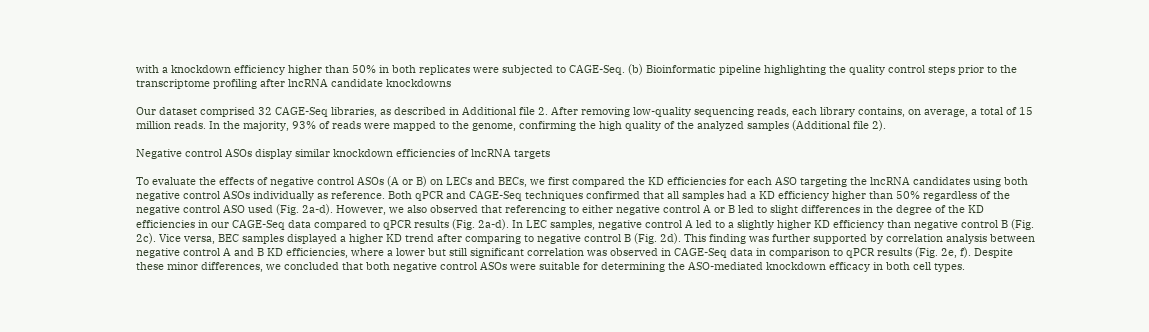with a knockdown efficiency higher than 50% in both replicates were subjected to CAGE-Seq. (b) Bioinformatic pipeline highlighting the quality control steps prior to the transcriptome profiling after lncRNA candidate knockdowns

Our dataset comprised 32 CAGE-Seq libraries, as described in Additional file 2. After removing low-quality sequencing reads, each library contains, on average, a total of 15 million reads. In the majority, 93% of reads were mapped to the genome, confirming the high quality of the analyzed samples (Additional file 2).

Negative control ASOs display similar knockdown efficiencies of lncRNA targets

To evaluate the effects of negative control ASOs (A or B) on LECs and BECs, we first compared the KD efficiencies for each ASO targeting the lncRNA candidates using both negative control ASOs individually as reference. Both qPCR and CAGE-Seq techniques confirmed that all samples had a KD efficiency higher than 50% regardless of the negative control ASO used (Fig. 2a-d). However, we also observed that referencing to either negative control A or B led to slight differences in the degree of the KD efficiencies in our CAGE-Seq data compared to qPCR results (Fig. 2a-d). In LEC samples, negative control A led to a slightly higher KD efficiency than negative control B (Fig. 2c). Vice versa, BEC samples displayed a higher KD trend after comparing to negative control B (Fig. 2d). This finding was further supported by correlation analysis between negative control A and B KD efficiencies, where a lower but still significant correlation was observed in CAGE-Seq data in comparison to qPCR results (Fig. 2e, f). Despite these minor differences, we concluded that both negative control ASOs were suitable for determining the ASO-mediated knockdown efficacy in both cell types.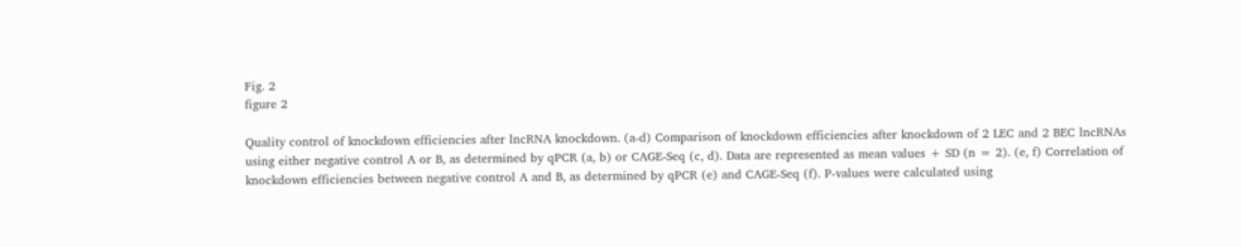Fig. 2
figure 2

Quality control of knockdown efficiencies after lncRNA knockdown. (a-d) Comparison of knockdown efficiencies after knockdown of 2 LEC and 2 BEC lncRNAs using either negative control A or B, as determined by qPCR (a, b) or CAGE-Seq (c, d). Data are represented as mean values + SD (n = 2). (e, f) Correlation of knockdown efficiencies between negative control A and B, as determined by qPCR (e) and CAGE-Seq (f). P-values were calculated using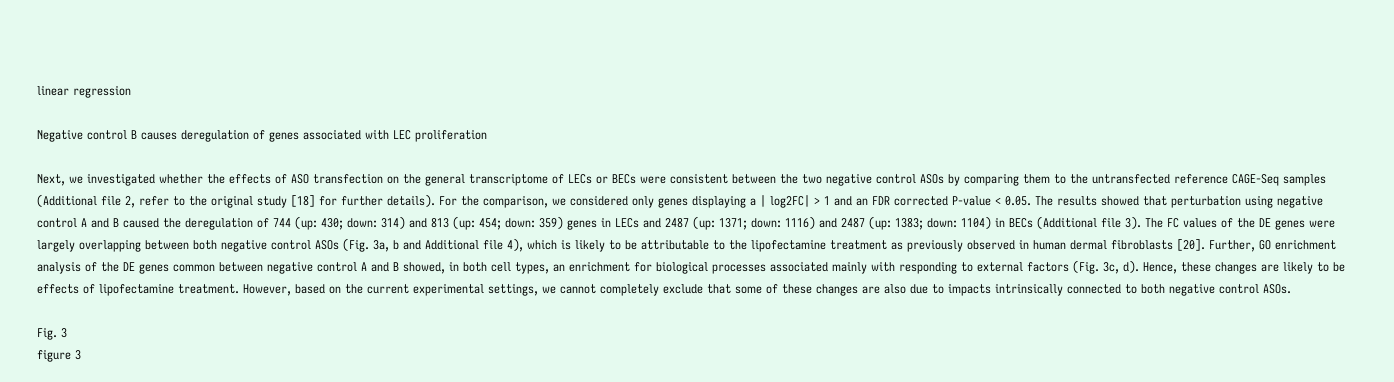linear regression

Negative control B causes deregulation of genes associated with LEC proliferation

Next, we investigated whether the effects of ASO transfection on the general transcriptome of LECs or BECs were consistent between the two negative control ASOs by comparing them to the untransfected reference CAGE-Seq samples (Additional file 2, refer to the original study [18] for further details). For the comparison, we considered only genes displaying a | log2FC| > 1 and an FDR corrected P-value < 0.05. The results showed that perturbation using negative control A and B caused the deregulation of 744 (up: 430; down: 314) and 813 (up: 454; down: 359) genes in LECs and 2487 (up: 1371; down: 1116) and 2487 (up: 1383; down: 1104) in BECs (Additional file 3). The FC values of the DE genes were largely overlapping between both negative control ASOs (Fig. 3a, b and Additional file 4), which is likely to be attributable to the lipofectamine treatment as previously observed in human dermal fibroblasts [20]. Further, GO enrichment analysis of the DE genes common between negative control A and B showed, in both cell types, an enrichment for biological processes associated mainly with responding to external factors (Fig. 3c, d). Hence, these changes are likely to be effects of lipofectamine treatment. However, based on the current experimental settings, we cannot completely exclude that some of these changes are also due to impacts intrinsically connected to both negative control ASOs.

Fig. 3
figure 3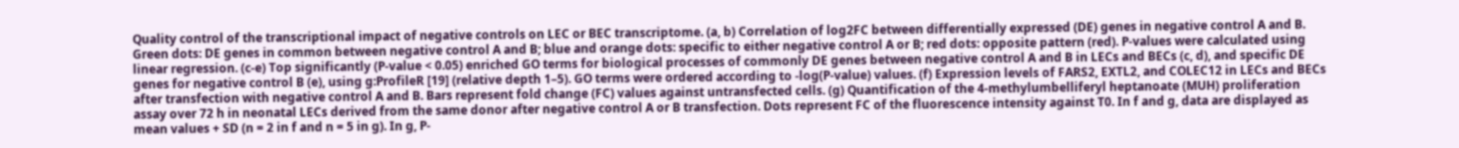Quality control of the transcriptional impact of negative controls on LEC or BEC transcriptome. (a, b) Correlation of log2FC between differentially expressed (DE) genes in negative control A and B. Green dots: DE genes in common between negative control A and B; blue and orange dots: specific to either negative control A or B; red dots: opposite pattern (red). P-values were calculated using linear regression. (c-e) Top significantly (P-value < 0.05) enriched GO terms for biological processes of commonly DE genes between negative control A and B in LECs and BECs (c, d), and specific DE genes for negative control B (e), using g:ProfileR [19] (relative depth 1–5). GO terms were ordered according to -log(P-value) values. (f) Expression levels of FARS2, EXTL2, and COLEC12 in LECs and BECs after transfection with negative control A and B. Bars represent fold change (FC) values against untransfected cells. (g) Quantification of the 4-methylumbelliferyl heptanoate (MUH) proliferation assay over 72 h in neonatal LECs derived from the same donor after negative control A or B transfection. Dots represent FC of the fluorescence intensity against T0. In f and g, data are displayed as mean values + SD (n = 2 in f and n = 5 in g). In g, P-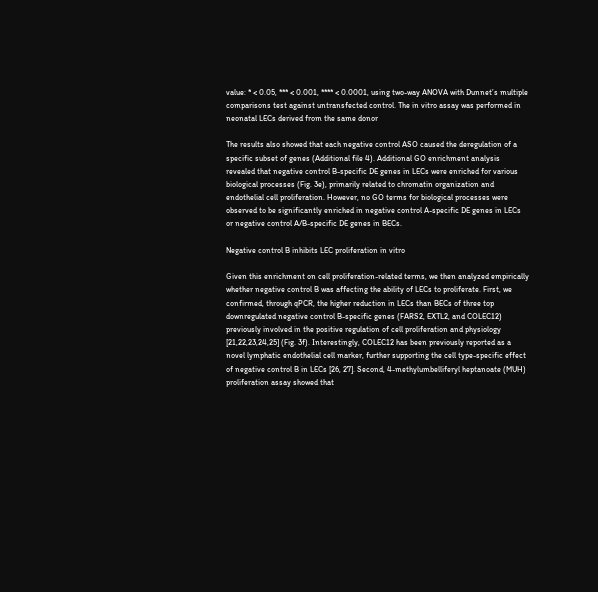value: * < 0.05, *** < 0.001, **** < 0.0001, using two-way ANOVA with Dunnet’s multiple comparisons test against untransfected control. The in vitro assay was performed in neonatal LECs derived from the same donor

The results also showed that each negative control ASO caused the deregulation of a specific subset of genes (Additional file 4). Additional GO enrichment analysis revealed that negative control B-specific DE genes in LECs were enriched for various biological processes (Fig. 3e), primarily related to chromatin organization and endothelial cell proliferation. However, no GO terms for biological processes were observed to be significantly enriched in negative control A-specific DE genes in LECs or negative control A/B-specific DE genes in BECs.

Negative control B inhibits LEC proliferation in vitro

Given this enrichment on cell proliferation-related terms, we then analyzed empirically whether negative control B was affecting the ability of LECs to proliferate. First, we confirmed, through qPCR, the higher reduction in LECs than BECs of three top downregulated negative control B-specific genes (FARS2, EXTL2, and COLEC12) previously involved in the positive regulation of cell proliferation and physiology [21,22,23,24,25] (Fig. 3f). Interestingly, COLEC12 has been previously reported as a novel lymphatic endothelial cell marker, further supporting the cell type-specific effect of negative control B in LECs [26, 27]. Second, 4-methylumbelliferyl heptanoate (MUH) proliferation assay showed that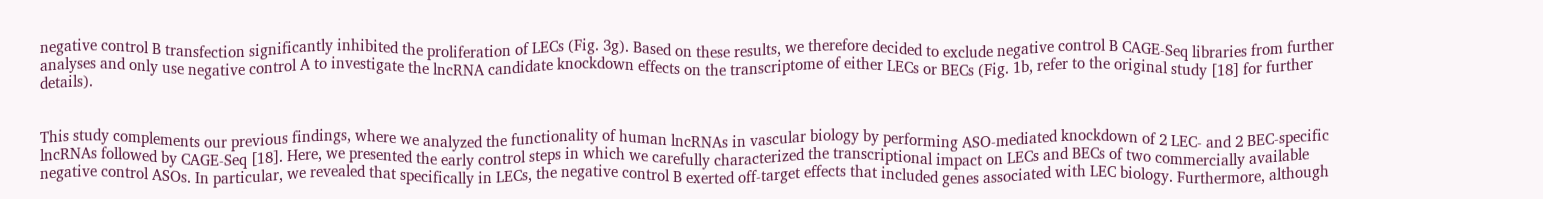negative control B transfection significantly inhibited the proliferation of LECs (Fig. 3g). Based on these results, we therefore decided to exclude negative control B CAGE-Seq libraries from further analyses and only use negative control A to investigate the lncRNA candidate knockdown effects on the transcriptome of either LECs or BECs (Fig. 1b, refer to the original study [18] for further details).


This study complements our previous findings, where we analyzed the functionality of human lncRNAs in vascular biology by performing ASO-mediated knockdown of 2 LEC- and 2 BEC-specific lncRNAs followed by CAGE-Seq [18]. Here, we presented the early control steps in which we carefully characterized the transcriptional impact on LECs and BECs of two commercially available negative control ASOs. In particular, we revealed that specifically in LECs, the negative control B exerted off-target effects that included genes associated with LEC biology. Furthermore, although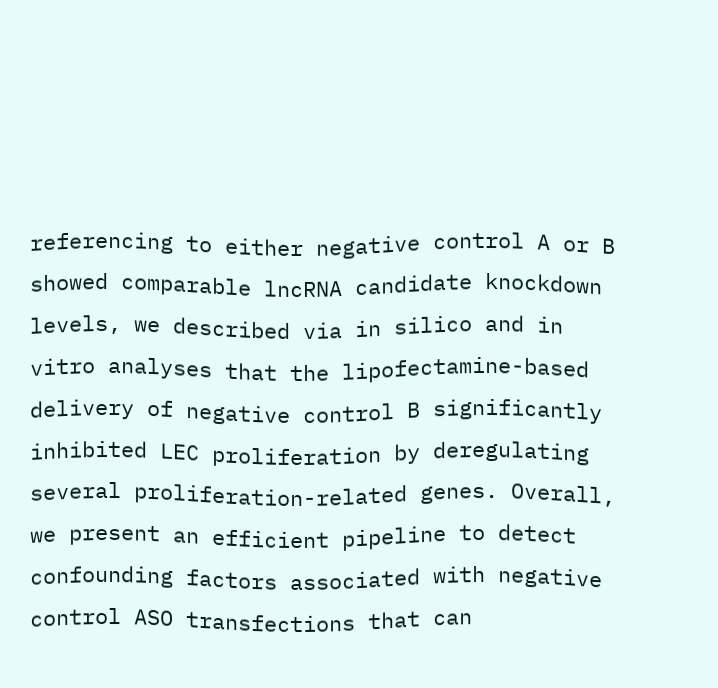referencing to either negative control A or B showed comparable lncRNA candidate knockdown levels, we described via in silico and in vitro analyses that the lipofectamine-based delivery of negative control B significantly inhibited LEC proliferation by deregulating several proliferation-related genes. Overall, we present an efficient pipeline to detect confounding factors associated with negative control ASO transfections that can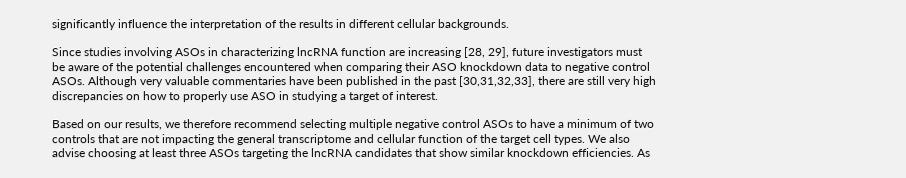significantly influence the interpretation of the results in different cellular backgrounds.

Since studies involving ASOs in characterizing lncRNA function are increasing [28, 29], future investigators must be aware of the potential challenges encountered when comparing their ASO knockdown data to negative control ASOs. Although very valuable commentaries have been published in the past [30,31,32,33], there are still very high discrepancies on how to properly use ASO in studying a target of interest.

Based on our results, we therefore recommend selecting multiple negative control ASOs to have a minimum of two controls that are not impacting the general transcriptome and cellular function of the target cell types. We also advise choosing at least three ASOs targeting the lncRNA candidates that show similar knockdown efficiencies. As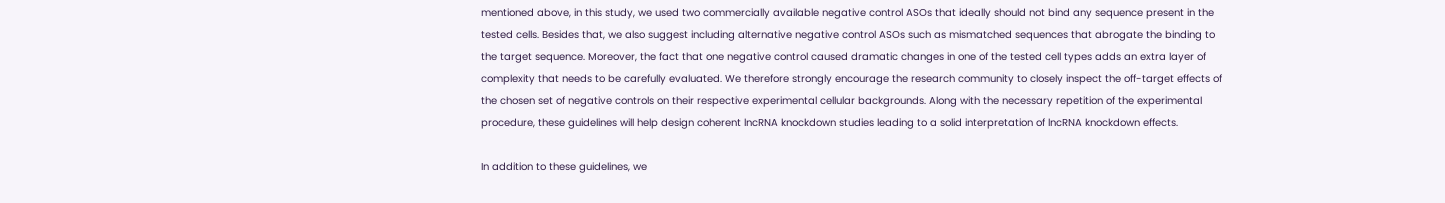mentioned above, in this study, we used two commercially available negative control ASOs that ideally should not bind any sequence present in the tested cells. Besides that, we also suggest including alternative negative control ASOs such as mismatched sequences that abrogate the binding to the target sequence. Moreover, the fact that one negative control caused dramatic changes in one of the tested cell types adds an extra layer of complexity that needs to be carefully evaluated. We therefore strongly encourage the research community to closely inspect the off-target effects of the chosen set of negative controls on their respective experimental cellular backgrounds. Along with the necessary repetition of the experimental procedure, these guidelines will help design coherent lncRNA knockdown studies leading to a solid interpretation of lncRNA knockdown effects.

In addition to these guidelines, we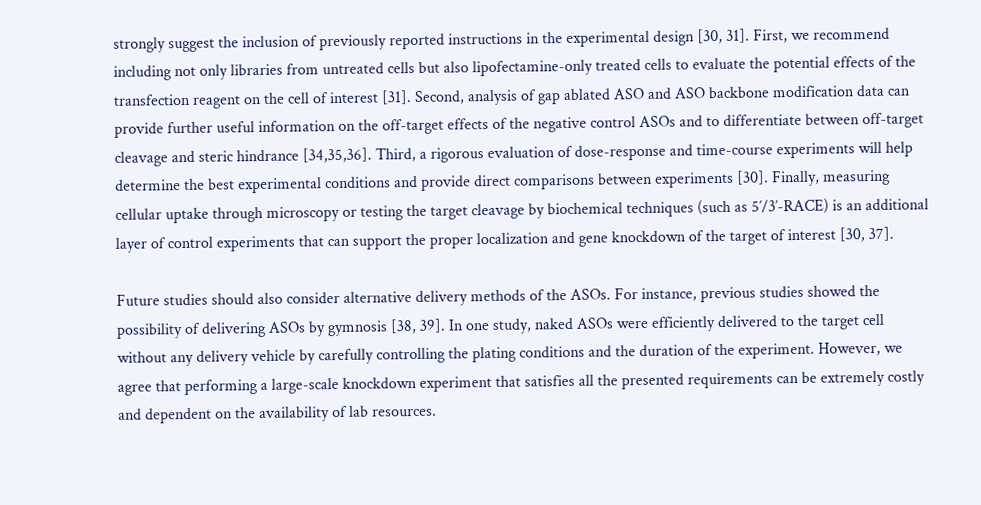strongly suggest the inclusion of previously reported instructions in the experimental design [30, 31]. First, we recommend including not only libraries from untreated cells but also lipofectamine-only treated cells to evaluate the potential effects of the transfection reagent on the cell of interest [31]. Second, analysis of gap ablated ASO and ASO backbone modification data can provide further useful information on the off-target effects of the negative control ASOs and to differentiate between off-target cleavage and steric hindrance [34,35,36]. Third, a rigorous evaluation of dose-response and time-course experiments will help determine the best experimental conditions and provide direct comparisons between experiments [30]. Finally, measuring cellular uptake through microscopy or testing the target cleavage by biochemical techniques (such as 5′/3′-RACE) is an additional layer of control experiments that can support the proper localization and gene knockdown of the target of interest [30, 37].

Future studies should also consider alternative delivery methods of the ASOs. For instance, previous studies showed the possibility of delivering ASOs by gymnosis [38, 39]. In one study, naked ASOs were efficiently delivered to the target cell without any delivery vehicle by carefully controlling the plating conditions and the duration of the experiment. However, we agree that performing a large-scale knockdown experiment that satisfies all the presented requirements can be extremely costly and dependent on the availability of lab resources.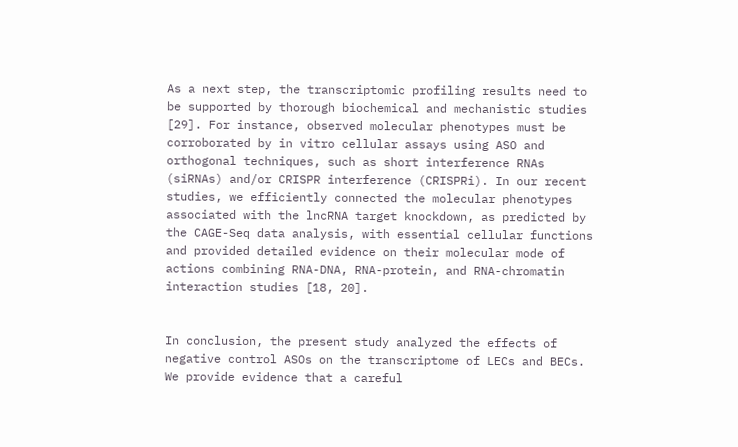As a next step, the transcriptomic profiling results need to be supported by thorough biochemical and mechanistic studies [29]. For instance, observed molecular phenotypes must be corroborated by in vitro cellular assays using ASO and orthogonal techniques, such as short interference RNAs (siRNAs) and/or CRISPR interference (CRISPRi). In our recent studies, we efficiently connected the molecular phenotypes associated with the lncRNA target knockdown, as predicted by the CAGE-Seq data analysis, with essential cellular functions and provided detailed evidence on their molecular mode of actions combining RNA-DNA, RNA-protein, and RNA-chromatin interaction studies [18, 20].


In conclusion, the present study analyzed the effects of negative control ASOs on the transcriptome of LECs and BECs. We provide evidence that a careful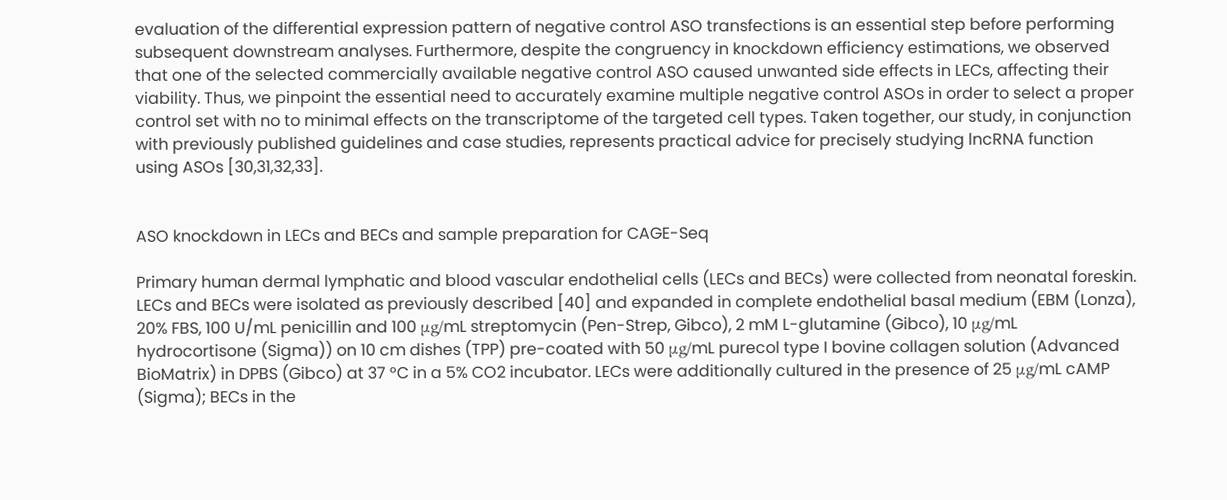evaluation of the differential expression pattern of negative control ASO transfections is an essential step before performing subsequent downstream analyses. Furthermore, despite the congruency in knockdown efficiency estimations, we observed that one of the selected commercially available negative control ASO caused unwanted side effects in LECs, affecting their viability. Thus, we pinpoint the essential need to accurately examine multiple negative control ASOs in order to select a proper control set with no to minimal effects on the transcriptome of the targeted cell types. Taken together, our study, in conjunction with previously published guidelines and case studies, represents practical advice for precisely studying lncRNA function using ASOs [30,31,32,33].


ASO knockdown in LECs and BECs and sample preparation for CAGE-Seq

Primary human dermal lymphatic and blood vascular endothelial cells (LECs and BECs) were collected from neonatal foreskin. LECs and BECs were isolated as previously described [40] and expanded in complete endothelial basal medium (EBM (Lonza), 20% FBS, 100 U/mL penicillin and 100 μg/mL streptomycin (Pen-Strep, Gibco), 2 mM L-glutamine (Gibco), 10 μg/mL hydrocortisone (Sigma)) on 10 cm dishes (TPP) pre-coated with 50 μg/mL purecol type I bovine collagen solution (Advanced BioMatrix) in DPBS (Gibco) at 37 °C in a 5% CO2 incubator. LECs were additionally cultured in the presence of 25 μg/mL cAMP (Sigma); BECs in the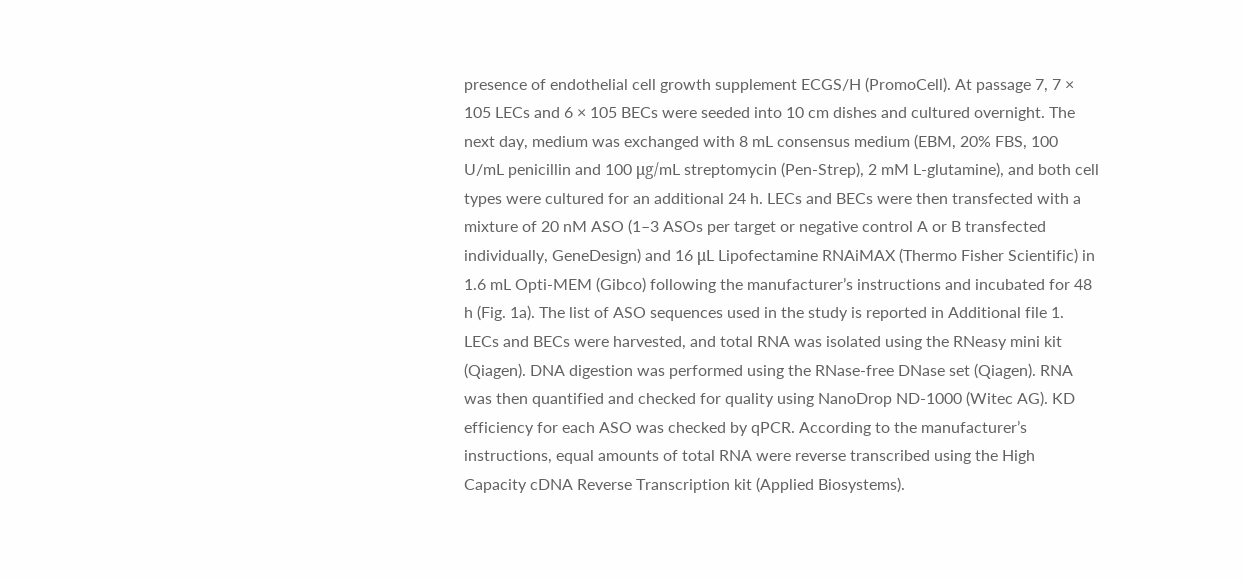presence of endothelial cell growth supplement ECGS/H (PromoCell). At passage 7, 7 × 105 LECs and 6 × 105 BECs were seeded into 10 cm dishes and cultured overnight. The next day, medium was exchanged with 8 mL consensus medium (EBM, 20% FBS, 100 U/mL penicillin and 100 μg/mL streptomycin (Pen-Strep), 2 mM L-glutamine), and both cell types were cultured for an additional 24 h. LECs and BECs were then transfected with a mixture of 20 nM ASO (1–3 ASOs per target or negative control A or B transfected individually, GeneDesign) and 16 μL Lipofectamine RNAiMAX (Thermo Fisher Scientific) in 1.6 mL Opti-MEM (Gibco) following the manufacturer’s instructions and incubated for 48 h (Fig. 1a). The list of ASO sequences used in the study is reported in Additional file 1. LECs and BECs were harvested, and total RNA was isolated using the RNeasy mini kit (Qiagen). DNA digestion was performed using the RNase-free DNase set (Qiagen). RNA was then quantified and checked for quality using NanoDrop ND-1000 (Witec AG). KD efficiency for each ASO was checked by qPCR. According to the manufacturer’s instructions, equal amounts of total RNA were reverse transcribed using the High Capacity cDNA Reverse Transcription kit (Applied Biosystems).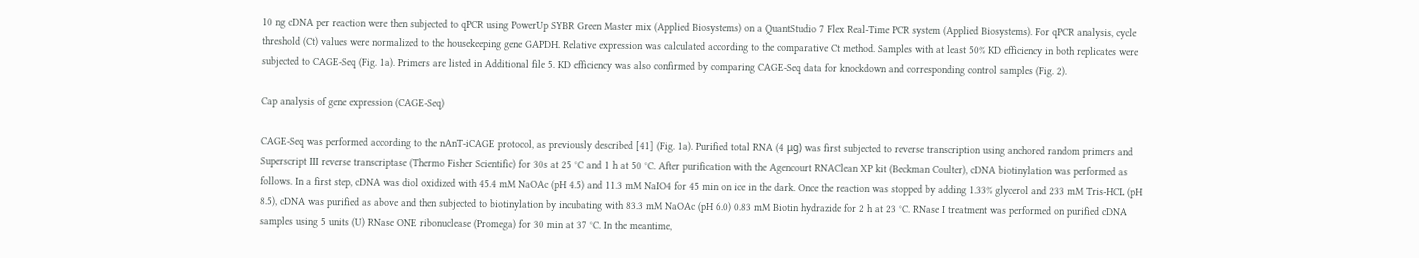10 ng cDNA per reaction were then subjected to qPCR using PowerUp SYBR Green Master mix (Applied Biosystems) on a QuantStudio 7 Flex Real-Time PCR system (Applied Biosystems). For qPCR analysis, cycle threshold (Ct) values were normalized to the housekeeping gene GAPDH. Relative expression was calculated according to the comparative Ct method. Samples with at least 50% KD efficiency in both replicates were subjected to CAGE-Seq (Fig. 1a). Primers are listed in Additional file 5. KD efficiency was also confirmed by comparing CAGE-Seq data for knockdown and corresponding control samples (Fig. 2).

Cap analysis of gene expression (CAGE-Seq)

CAGE-Seq was performed according to the nAnT-iCAGE protocol, as previously described [41] (Fig. 1a). Purified total RNA (4 μg) was first subjected to reverse transcription using anchored random primers and Superscript III reverse transcriptase (Thermo Fisher Scientific) for 30s at 25 °C and 1 h at 50 °C. After purification with the Agencourt RNAClean XP kit (Beckman Coulter), cDNA biotinylation was performed as follows. In a first step, cDNA was diol oxidized with 45.4 mM NaOAc (pH 4.5) and 11.3 mM NaIO4 for 45 min on ice in the dark. Once the reaction was stopped by adding 1.33% glycerol and 233 mM Tris-HCL (pH 8.5), cDNA was purified as above and then subjected to biotinylation by incubating with 83.3 mM NaOAc (pH 6.0) 0.83 mM Biotin hydrazide for 2 h at 23 °C. RNase I treatment was performed on purified cDNA samples using 5 units (U) RNase ONE ribonuclease (Promega) for 30 min at 37 °C. In the meantime,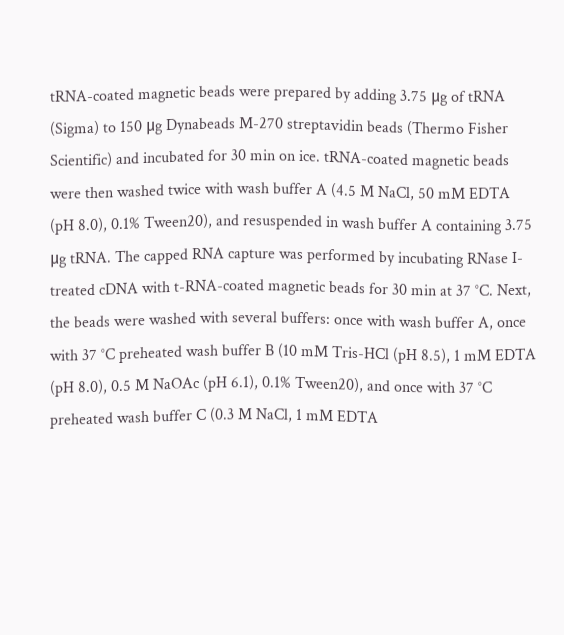tRNA-coated magnetic beads were prepared by adding 3.75 μg of tRNA (Sigma) to 150 μg Dynabeads M-270 streptavidin beads (Thermo Fisher Scientific) and incubated for 30 min on ice. tRNA-coated magnetic beads were then washed twice with wash buffer A (4.5 M NaCl, 50 mM EDTA (pH 8.0), 0.1% Tween20), and resuspended in wash buffer A containing 3.75 μg tRNA. The capped RNA capture was performed by incubating RNase I-treated cDNA with t-RNA-coated magnetic beads for 30 min at 37 °C. Next, the beads were washed with several buffers: once with wash buffer A, once with 37 °C preheated wash buffer B (10 mM Tris-HCl (pH 8.5), 1 mM EDTA (pH 8.0), 0.5 M NaOAc (pH 6.1), 0.1% Tween20), and once with 37 °C preheated wash buffer C (0.3 M NaCl, 1 mM EDTA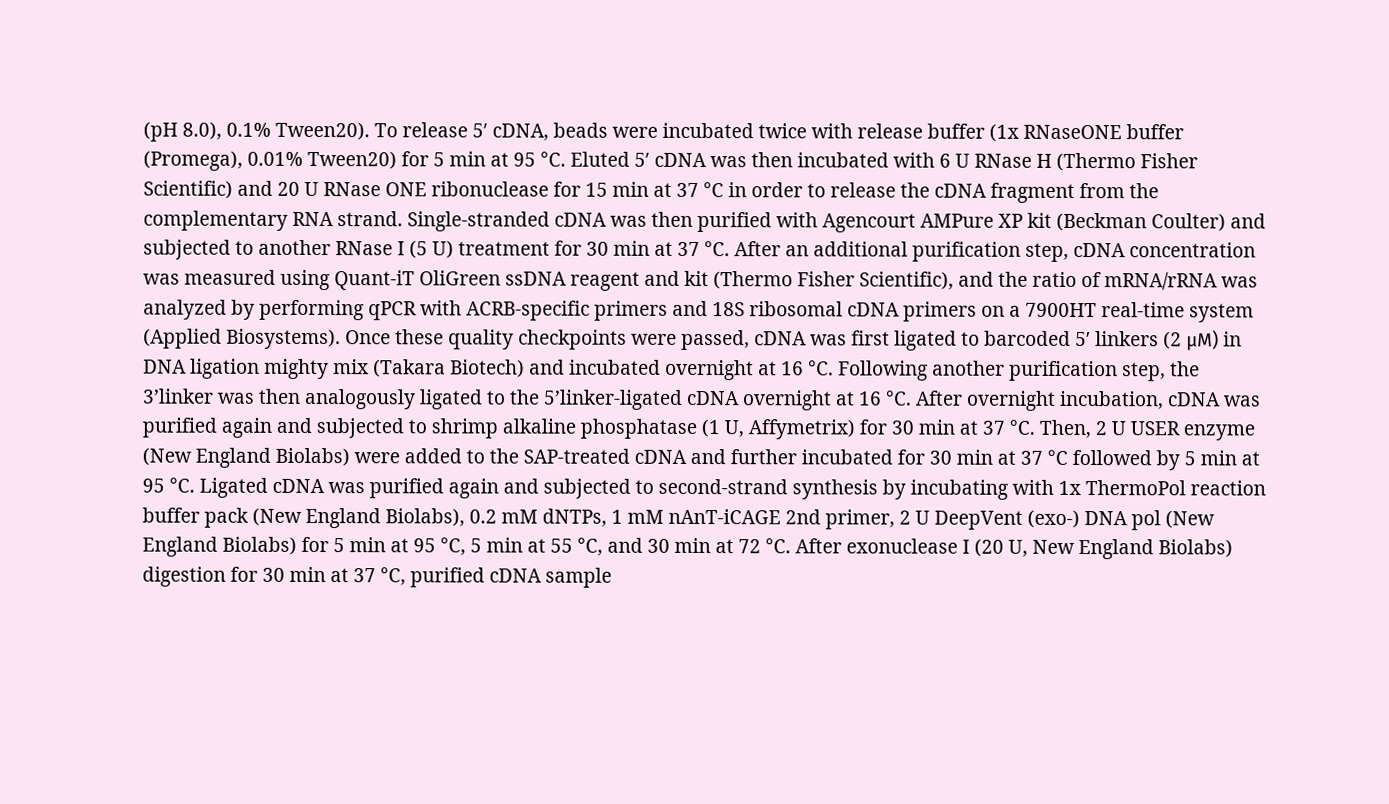(pH 8.0), 0.1% Tween20). To release 5′ cDNA, beads were incubated twice with release buffer (1x RNaseONE buffer (Promega), 0.01% Tween20) for 5 min at 95 °C. Eluted 5′ cDNA was then incubated with 6 U RNase H (Thermo Fisher Scientific) and 20 U RNase ONE ribonuclease for 15 min at 37 °C in order to release the cDNA fragment from the complementary RNA strand. Single-stranded cDNA was then purified with Agencourt AMPure XP kit (Beckman Coulter) and subjected to another RNase I (5 U) treatment for 30 min at 37 °C. After an additional purification step, cDNA concentration was measured using Quant-iT OliGreen ssDNA reagent and kit (Thermo Fisher Scientific), and the ratio of mRNA/rRNA was analyzed by performing qPCR with ACRB-specific primers and 18S ribosomal cDNA primers on a 7900HT real-time system (Applied Biosystems). Once these quality checkpoints were passed, cDNA was first ligated to barcoded 5′ linkers (2 μM) in DNA ligation mighty mix (Takara Biotech) and incubated overnight at 16 °C. Following another purification step, the 3’linker was then analogously ligated to the 5’linker-ligated cDNA overnight at 16 °C. After overnight incubation, cDNA was purified again and subjected to shrimp alkaline phosphatase (1 U, Affymetrix) for 30 min at 37 °C. Then, 2 U USER enzyme (New England Biolabs) were added to the SAP-treated cDNA and further incubated for 30 min at 37 °C followed by 5 min at 95 °C. Ligated cDNA was purified again and subjected to second-strand synthesis by incubating with 1x ThermoPol reaction buffer pack (New England Biolabs), 0.2 mM dNTPs, 1 mM nAnT-iCAGE 2nd primer, 2 U DeepVent (exo-) DNA pol (New England Biolabs) for 5 min at 95 °C, 5 min at 55 °C, and 30 min at 72 °C. After exonuclease I (20 U, New England Biolabs) digestion for 30 min at 37 °C, purified cDNA sample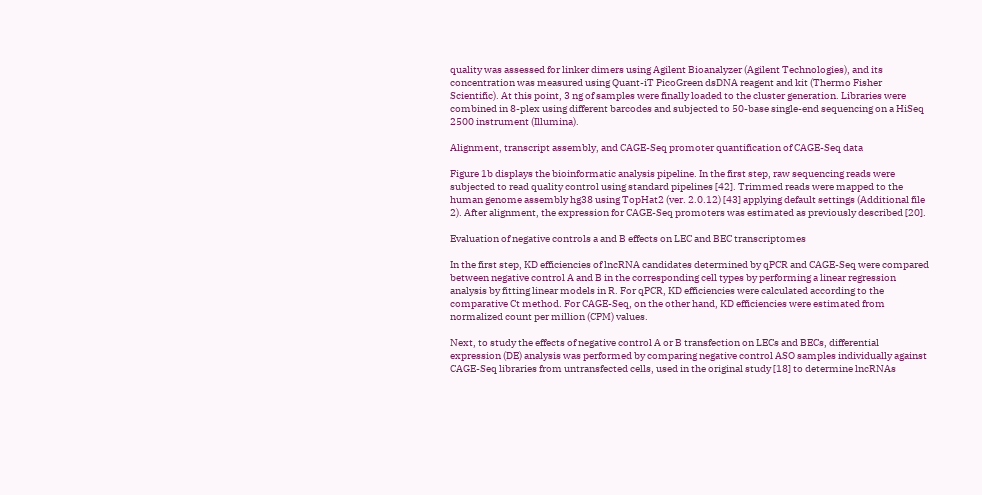quality was assessed for linker dimers using Agilent Bioanalyzer (Agilent Technologies), and its concentration was measured using Quant-iT PicoGreen dsDNA reagent and kit (Thermo Fisher Scientific). At this point, 3 ng of samples were finally loaded to the cluster generation. Libraries were combined in 8-plex using different barcodes and subjected to 50-base single-end sequencing on a HiSeq 2500 instrument (Illumina).

Alignment, transcript assembly, and CAGE-Seq promoter quantification of CAGE-Seq data

Figure 1b displays the bioinformatic analysis pipeline. In the first step, raw sequencing reads were subjected to read quality control using standard pipelines [42]. Trimmed reads were mapped to the human genome assembly hg38 using TopHat2 (ver. 2.0.12) [43] applying default settings (Additional file 2). After alignment, the expression for CAGE-Seq promoters was estimated as previously described [20].

Evaluation of negative controls a and B effects on LEC and BEC transcriptomes

In the first step, KD efficiencies of lncRNA candidates determined by qPCR and CAGE-Seq were compared between negative control A and B in the corresponding cell types by performing a linear regression analysis by fitting linear models in R. For qPCR, KD efficiencies were calculated according to the comparative Ct method. For CAGE-Seq, on the other hand, KD efficiencies were estimated from normalized count per million (CPM) values.

Next, to study the effects of negative control A or B transfection on LECs and BECs, differential expression (DE) analysis was performed by comparing negative control ASO samples individually against CAGE-Seq libraries from untransfected cells, used in the original study [18] to determine lncRNAs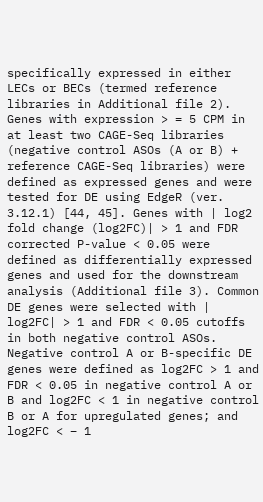specifically expressed in either LECs or BECs (termed reference libraries in Additional file 2). Genes with expression > = 5 CPM in at least two CAGE-Seq libraries (negative control ASOs (A or B) + reference CAGE-Seq libraries) were defined as expressed genes and were tested for DE using EdgeR (ver. 3.12.1) [44, 45]. Genes with | log2 fold change (log2FC)| > 1 and FDR corrected P-value < 0.05 were defined as differentially expressed genes and used for the downstream analysis (Additional file 3). Common DE genes were selected with | log2FC| > 1 and FDR < 0.05 cutoffs in both negative control ASOs. Negative control A or B-specific DE genes were defined as log2FC > 1 and FDR < 0.05 in negative control A or B and log2FC < 1 in negative control B or A for upregulated genes; and log2FC < − 1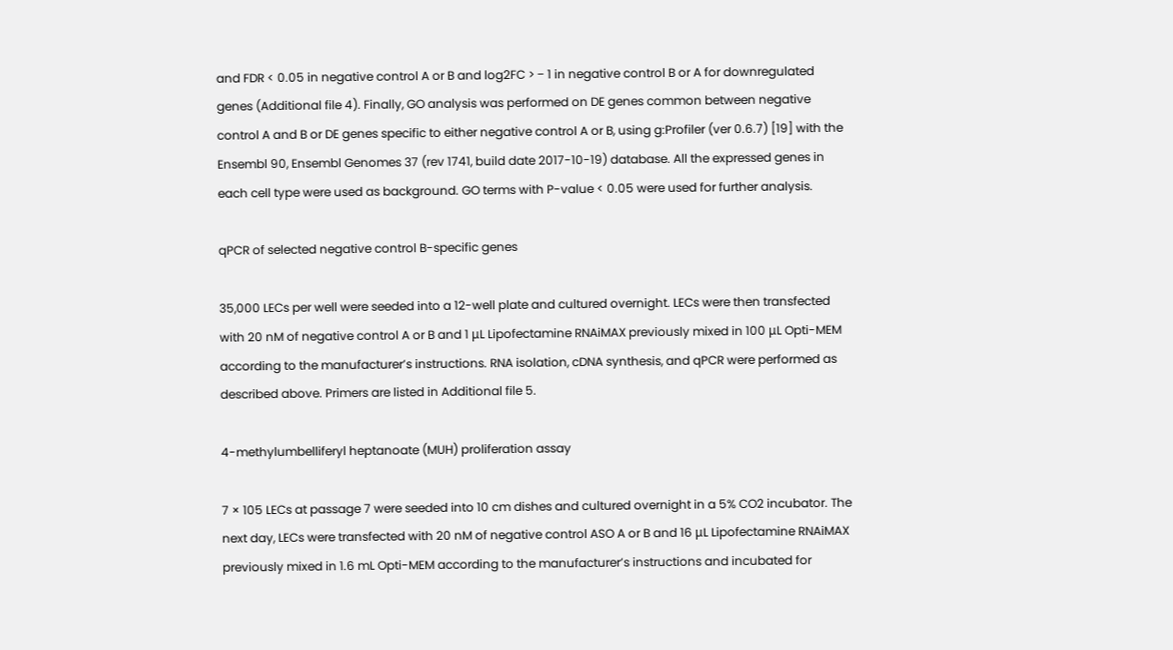and FDR < 0.05 in negative control A or B and log2FC > − 1 in negative control B or A for downregulated genes (Additional file 4). Finally, GO analysis was performed on DE genes common between negative control A and B or DE genes specific to either negative control A or B, using g:Profiler (ver 0.6.7) [19] with the Ensembl 90, Ensembl Genomes 37 (rev 1741, build date 2017-10-19) database. All the expressed genes in each cell type were used as background. GO terms with P-value < 0.05 were used for further analysis.

qPCR of selected negative control B-specific genes

35,000 LECs per well were seeded into a 12-well plate and cultured overnight. LECs were then transfected with 20 nM of negative control A or B and 1 μL Lipofectamine RNAiMAX previously mixed in 100 μL Opti-MEM according to the manufacturer’s instructions. RNA isolation, cDNA synthesis, and qPCR were performed as described above. Primers are listed in Additional file 5.

4-methylumbelliferyl heptanoate (MUH) proliferation assay

7 × 105 LECs at passage 7 were seeded into 10 cm dishes and cultured overnight in a 5% CO2 incubator. The next day, LECs were transfected with 20 nM of negative control ASO A or B and 16 μL Lipofectamine RNAiMAX previously mixed in 1.6 mL Opti-MEM according to the manufacturer’s instructions and incubated for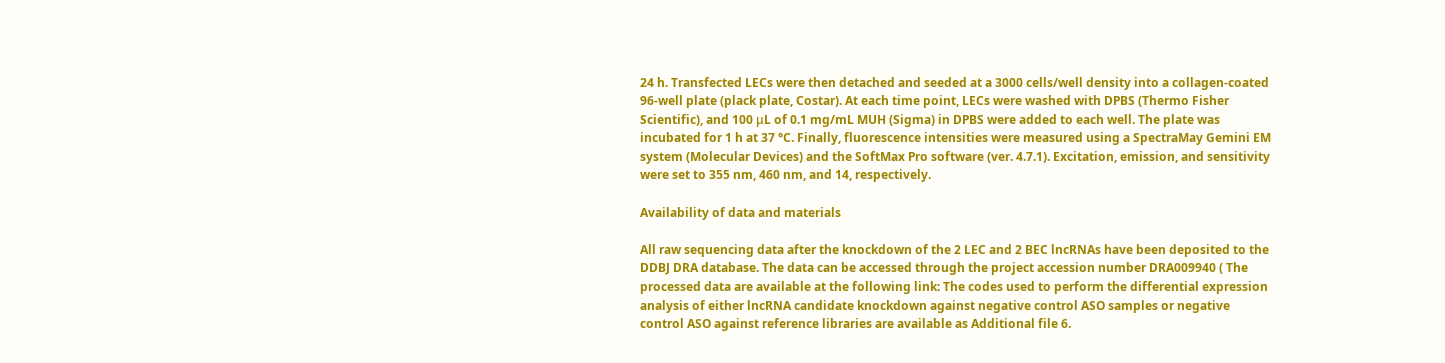24 h. Transfected LECs were then detached and seeded at a 3000 cells/well density into a collagen-coated 96-well plate (plack plate, Costar). At each time point, LECs were washed with DPBS (Thermo Fisher Scientific), and 100 μL of 0.1 mg/mL MUH (Sigma) in DPBS were added to each well. The plate was incubated for 1 h at 37 °C. Finally, fluorescence intensities were measured using a SpectraMay Gemini EM system (Molecular Devices) and the SoftMax Pro software (ver. 4.7.1). Excitation, emission, and sensitivity were set to 355 nm, 460 nm, and 14, respectively.

Availability of data and materials

All raw sequencing data after the knockdown of the 2 LEC and 2 BEC lncRNAs have been deposited to the DDBJ DRA database. The data can be accessed through the project accession number DRA009940 ( The processed data are available at the following link: The codes used to perform the differential expression analysis of either lncRNA candidate knockdown against negative control ASO samples or negative control ASO against reference libraries are available as Additional file 6.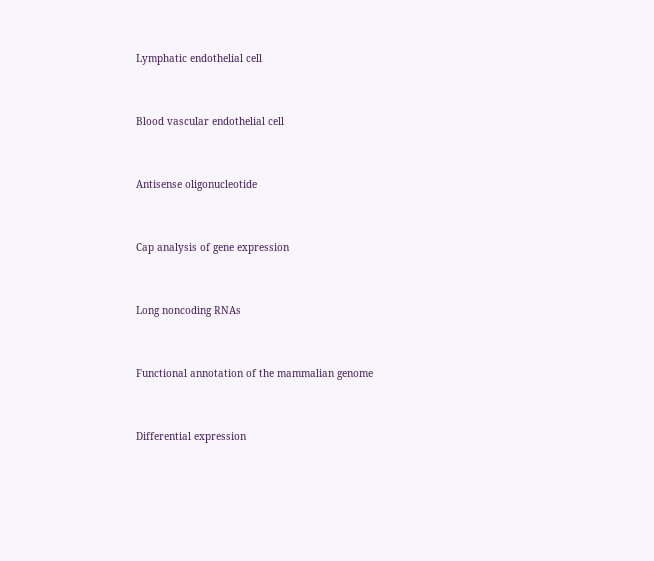Lymphatic endothelial cell


Blood vascular endothelial cell


Antisense oligonucleotide


Cap analysis of gene expression


Long noncoding RNAs


Functional annotation of the mammalian genome


Differential expression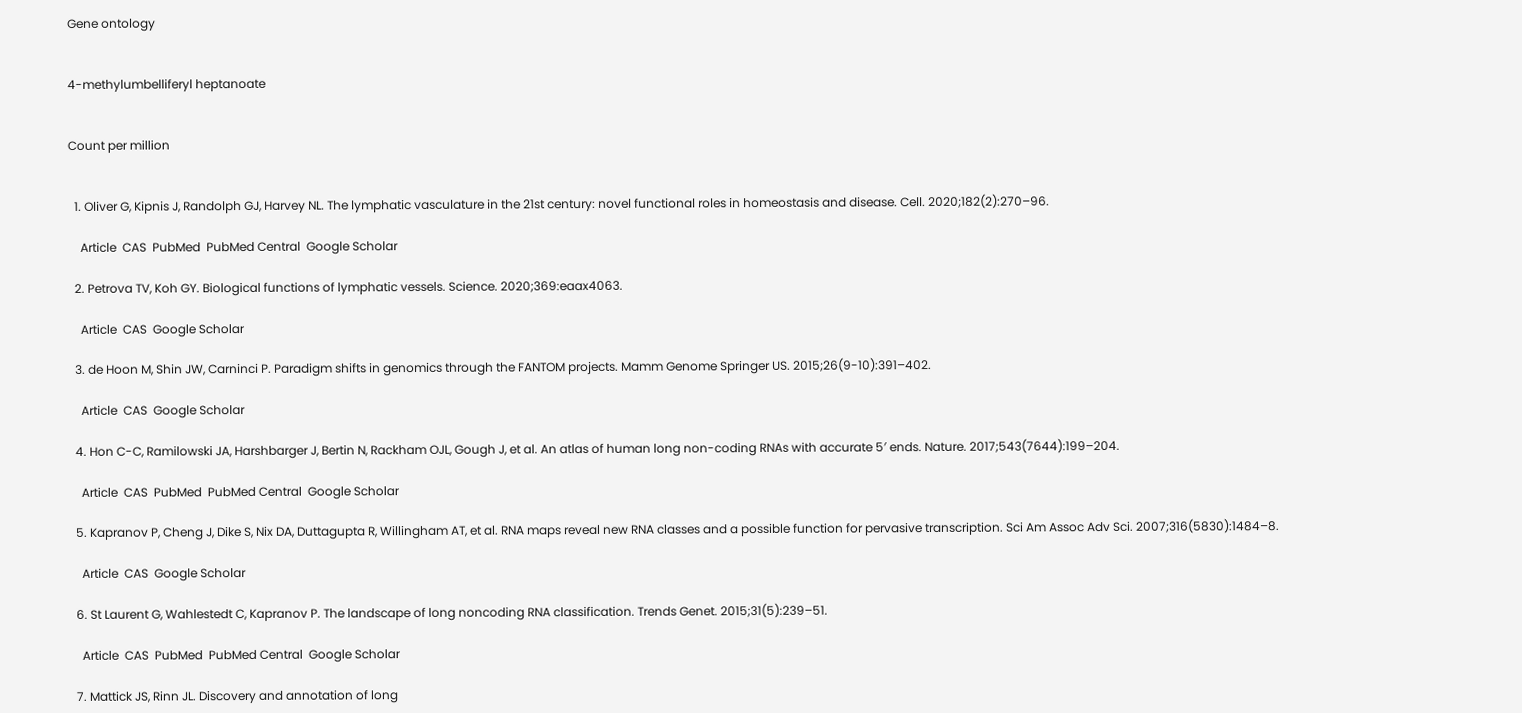Gene ontology


4-methylumbelliferyl heptanoate


Count per million


  1. Oliver G, Kipnis J, Randolph GJ, Harvey NL. The lymphatic vasculature in the 21st century: novel functional roles in homeostasis and disease. Cell. 2020;182(2):270–96.

    Article  CAS  PubMed  PubMed Central  Google Scholar

  2. Petrova TV, Koh GY. Biological functions of lymphatic vessels. Science. 2020;369:eaax4063.

    Article  CAS  Google Scholar

  3. de Hoon M, Shin JW, Carninci P. Paradigm shifts in genomics through the FANTOM projects. Mamm Genome Springer US. 2015;26(9-10):391–402.

    Article  CAS  Google Scholar

  4. Hon C-C, Ramilowski JA, Harshbarger J, Bertin N, Rackham OJL, Gough J, et al. An atlas of human long non-coding RNAs with accurate 5′ ends. Nature. 2017;543(7644):199–204.

    Article  CAS  PubMed  PubMed Central  Google Scholar

  5. Kapranov P, Cheng J, Dike S, Nix DA, Duttagupta R, Willingham AT, et al. RNA maps reveal new RNA classes and a possible function for pervasive transcription. Sci Am Assoc Adv Sci. 2007;316(5830):1484–8.

    Article  CAS  Google Scholar

  6. St Laurent G, Wahlestedt C, Kapranov P. The landscape of long noncoding RNA classification. Trends Genet. 2015;31(5):239–51.

    Article  CAS  PubMed  PubMed Central  Google Scholar

  7. Mattick JS, Rinn JL. Discovery and annotation of long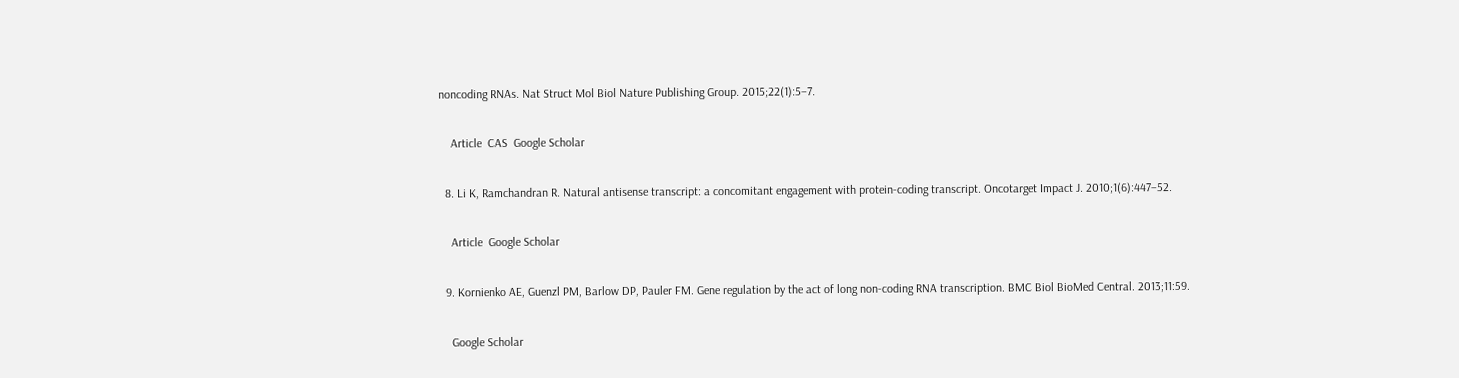noncoding RNAs. Nat Struct Mol Biol Nature Publishing Group. 2015;22(1):5–7.

    Article  CAS  Google Scholar

  8. Li K, Ramchandran R. Natural antisense transcript: a concomitant engagement with protein-coding transcript. Oncotarget Impact J. 2010;1(6):447–52.

    Article  Google Scholar

  9. Kornienko AE, Guenzl PM, Barlow DP, Pauler FM. Gene regulation by the act of long non-coding RNA transcription. BMC Biol BioMed Central. 2013;11:59.

    Google Scholar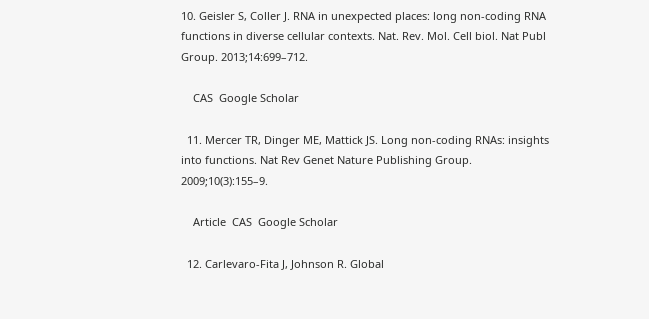10. Geisler S, Coller J. RNA in unexpected places: long non-coding RNA functions in diverse cellular contexts. Nat. Rev. Mol. Cell biol. Nat Publ Group. 2013;14:699–712.

    CAS  Google Scholar

  11. Mercer TR, Dinger ME, Mattick JS. Long non-coding RNAs: insights into functions. Nat Rev Genet Nature Publishing Group. 2009;10(3):155–9.

    Article  CAS  Google Scholar

  12. Carlevaro-Fita J, Johnson R. Global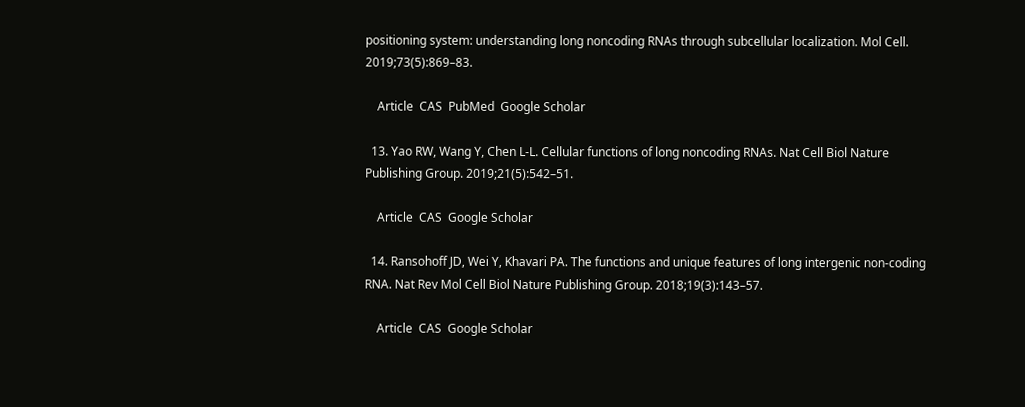positioning system: understanding long noncoding RNAs through subcellular localization. Mol Cell. 2019;73(5):869–83.

    Article  CAS  PubMed  Google Scholar

  13. Yao RW, Wang Y, Chen L-L. Cellular functions of long noncoding RNAs. Nat Cell Biol Nature Publishing Group. 2019;21(5):542–51.

    Article  CAS  Google Scholar

  14. Ransohoff JD, Wei Y, Khavari PA. The functions and unique features of long intergenic non-coding RNA. Nat Rev Mol Cell Biol Nature Publishing Group. 2018;19(3):143–57.

    Article  CAS  Google Scholar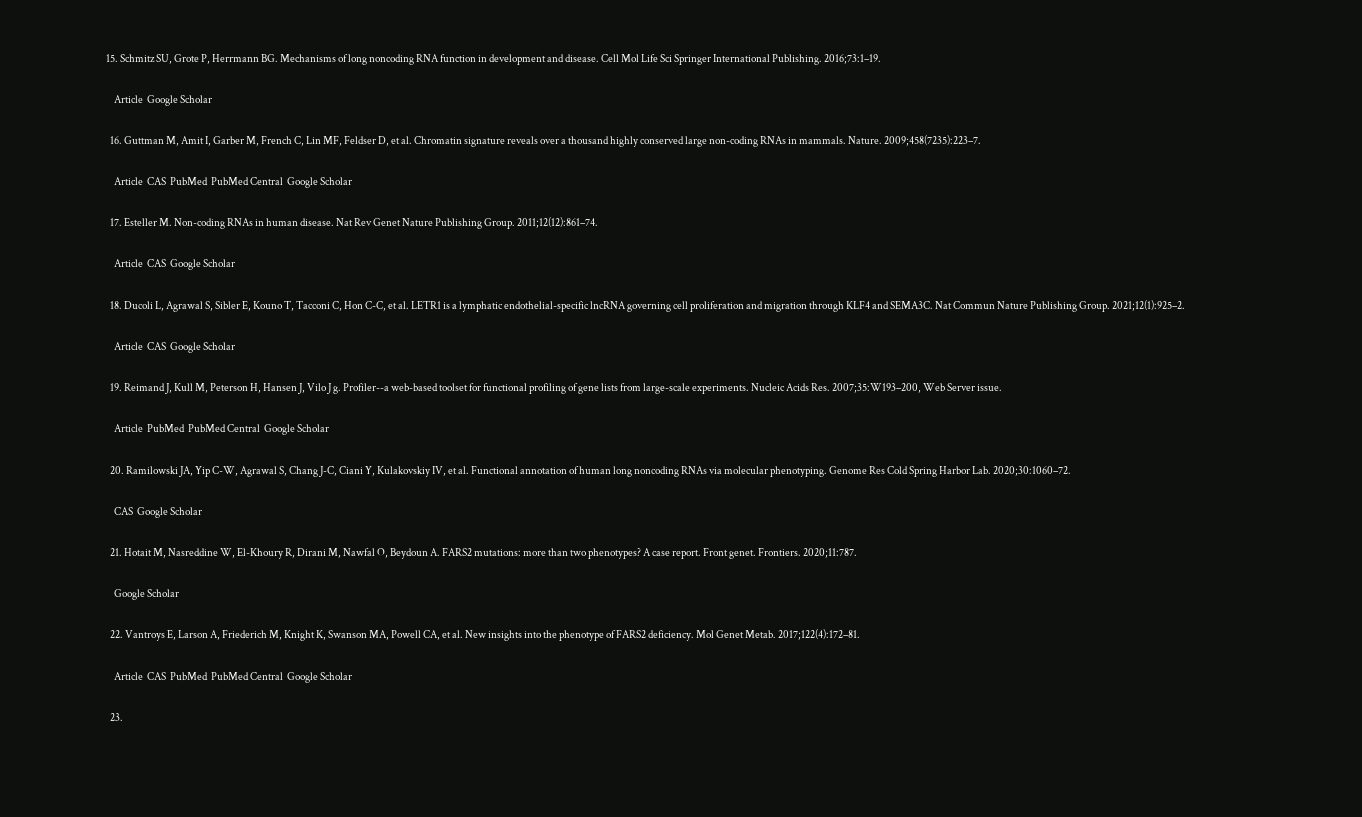15. Schmitz SU, Grote P, Herrmann BG. Mechanisms of long noncoding RNA function in development and disease. Cell Mol Life Sci Springer International Publishing. 2016;73:1–19.

    Article  Google Scholar

  16. Guttman M, Amit I, Garber M, French C, Lin MF, Feldser D, et al. Chromatin signature reveals over a thousand highly conserved large non-coding RNAs in mammals. Nature. 2009;458(7235):223–7.

    Article  CAS  PubMed  PubMed Central  Google Scholar

  17. Esteller M. Non-coding RNAs in human disease. Nat Rev Genet Nature Publishing Group. 2011;12(12):861–74.

    Article  CAS  Google Scholar

  18. Ducoli L, Agrawal S, Sibler E, Kouno T, Tacconi C, Hon C-C, et al. LETR1 is a lymphatic endothelial-specific lncRNA governing cell proliferation and migration through KLF4 and SEMA3C. Nat Commun Nature Publishing Group. 2021;12(1):925–2.

    Article  CAS  Google Scholar

  19. Reimand J, Kull M, Peterson H, Hansen J, Vilo J g. Profiler--a web-based toolset for functional profiling of gene lists from large-scale experiments. Nucleic Acids Res. 2007;35:W193–200, Web Server issue.

    Article  PubMed  PubMed Central  Google Scholar

  20. Ramilowski JA, Yip C-W, Agrawal S, Chang J-C, Ciani Y, Kulakovskiy IV, et al. Functional annotation of human long noncoding RNAs via molecular phenotyping. Genome Res Cold Spring Harbor Lab. 2020;30:1060–72.

    CAS  Google Scholar

  21. Hotait M, Nasreddine W, El-Khoury R, Dirani M, Nawfal O, Beydoun A. FARS2 mutations: more than two phenotypes? A case report. Front genet. Frontiers. 2020;11:787.

    Google Scholar

  22. Vantroys E, Larson A, Friederich M, Knight K, Swanson MA, Powell CA, et al. New insights into the phenotype of FARS2 deficiency. Mol Genet Metab. 2017;122(4):172–81.

    Article  CAS  PubMed  PubMed Central  Google Scholar

  23.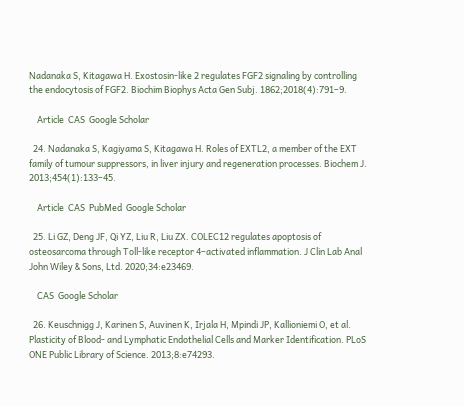Nadanaka S, Kitagawa H. Exostosin-like 2 regulates FGF2 signaling by controlling the endocytosis of FGF2. Biochim Biophys Acta Gen Subj. 1862;2018(4):791–9.

    Article  CAS  Google Scholar

  24. Nadanaka S, Kagiyama S, Kitagawa H. Roles of EXTL2, a member of the EXT family of tumour suppressors, in liver injury and regeneration processes. Biochem J. 2013;454(1):133–45.

    Article  CAS  PubMed  Google Scholar

  25. Li GZ, Deng JF, Qi YZ, Liu R, Liu ZX. COLEC12 regulates apoptosis of osteosarcoma through Toll-like receptor 4–activated inflammation. J Clin Lab Anal John Wiley & Sons, Ltd. 2020;34:e23469.

    CAS  Google Scholar

  26. Keuschnigg J, Karinen S, Auvinen K, Irjala H, Mpindi JP, Kallioniemi O, et al. Plasticity of Blood- and Lymphatic Endothelial Cells and Marker Identification. PLoS ONE Public Library of Science. 2013;8:e74293.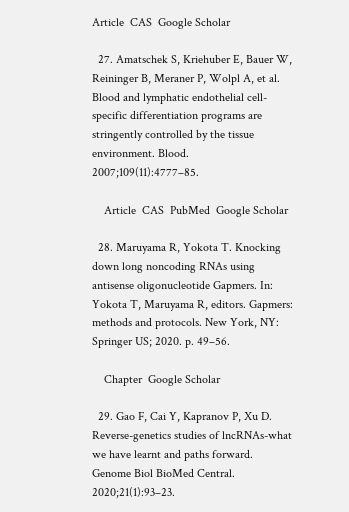Article  CAS  Google Scholar

  27. Amatschek S, Kriehuber E, Bauer W, Reininger B, Meraner P, Wolpl A, et al. Blood and lymphatic endothelial cell-specific differentiation programs are stringently controlled by the tissue environment. Blood. 2007;109(11):4777–85.

    Article  CAS  PubMed  Google Scholar

  28. Maruyama R, Yokota T. Knocking down long noncoding RNAs using antisense oligonucleotide Gapmers. In: Yokota T, Maruyama R, editors. Gapmers: methods and protocols. New York, NY: Springer US; 2020. p. 49–56.

    Chapter  Google Scholar

  29. Gao F, Cai Y, Kapranov P, Xu D. Reverse-genetics studies of lncRNAs-what we have learnt and paths forward. Genome Biol BioMed Central. 2020;21(1):93–23.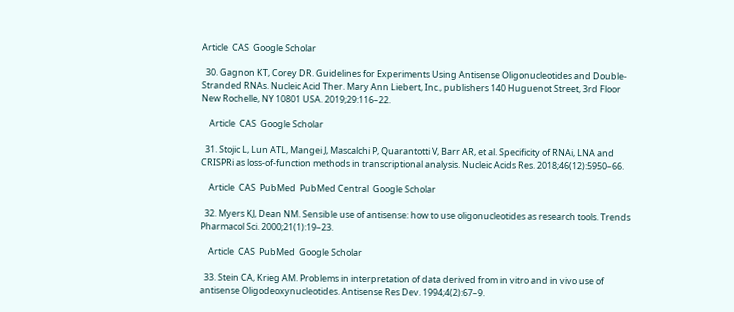Article  CAS  Google Scholar

  30. Gagnon KT, Corey DR. Guidelines for Experiments Using Antisense Oligonucleotides and Double-Stranded RNAs. Nucleic Acid Ther. Mary Ann Liebert, Inc., publishers 140 Huguenot Street, 3rd Floor New Rochelle, NY 10801 USA. 2019;29:116–22.

    Article  CAS  Google Scholar

  31. Stojic L, Lun ATL, Mangei J, Mascalchi P, Quarantotti V, Barr AR, et al. Specificity of RNAi, LNA and CRISPRi as loss-of-function methods in transcriptional analysis. Nucleic Acids Res. 2018;46(12):5950–66.

    Article  CAS  PubMed  PubMed Central  Google Scholar

  32. Myers KJ, Dean NM. Sensible use of antisense: how to use oligonucleotides as research tools. Trends Pharmacol Sci. 2000;21(1):19–23.

    Article  CAS  PubMed  Google Scholar

  33. Stein CA, Krieg AM. Problems in interpretation of data derived from in vitro and in vivo use of antisense Oligodeoxynucleotides. Antisense Res Dev. 1994;4(2):67–9.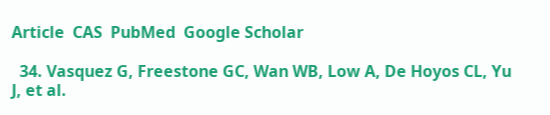Article  CAS  PubMed  Google Scholar

  34. Vasquez G, Freestone GC, Wan WB, Low A, De Hoyos CL, Yu J, et al.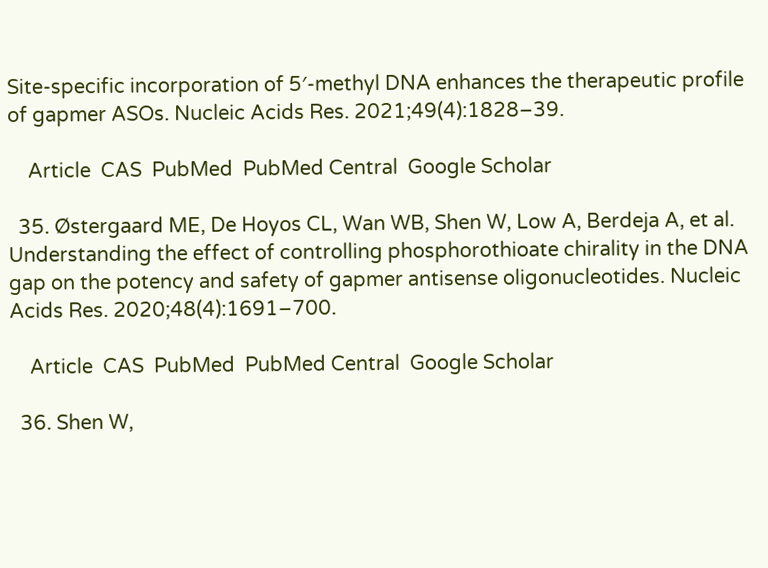Site-specific incorporation of 5′-methyl DNA enhances the therapeutic profile of gapmer ASOs. Nucleic Acids Res. 2021;49(4):1828–39.

    Article  CAS  PubMed  PubMed Central  Google Scholar

  35. Østergaard ME, De Hoyos CL, Wan WB, Shen W, Low A, Berdeja A, et al. Understanding the effect of controlling phosphorothioate chirality in the DNA gap on the potency and safety of gapmer antisense oligonucleotides. Nucleic Acids Res. 2020;48(4):1691–700.

    Article  CAS  PubMed  PubMed Central  Google Scholar

  36. Shen W,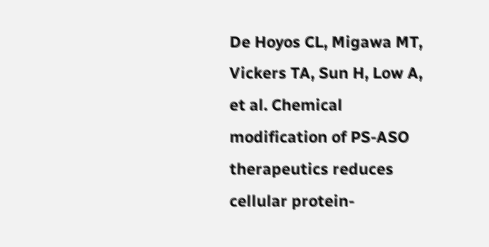De Hoyos CL, Migawa MT, Vickers TA, Sun H, Low A, et al. Chemical modification of PS-ASO therapeutics reduces cellular protein-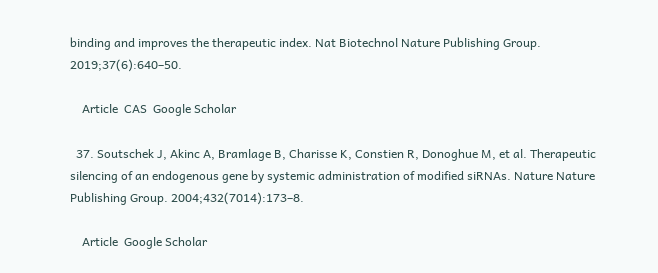binding and improves the therapeutic index. Nat Biotechnol Nature Publishing Group. 2019;37(6):640–50.

    Article  CAS  Google Scholar

  37. Soutschek J, Akinc A, Bramlage B, Charisse K, Constien R, Donoghue M, et al. Therapeutic silencing of an endogenous gene by systemic administration of modified siRNAs. Nature Nature Publishing Group. 2004;432(7014):173–8.

    Article  Google Scholar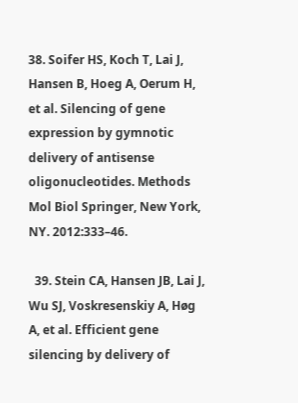38. Soifer HS, Koch T, Lai J, Hansen B, Hoeg A, Oerum H, et al. Silencing of gene expression by gymnotic delivery of antisense oligonucleotides. Methods Mol Biol Springer, New York, NY. 2012:333–46.

  39. Stein CA, Hansen JB, Lai J, Wu SJ, Voskresenskiy A, Høg A, et al. Efficient gene silencing by delivery of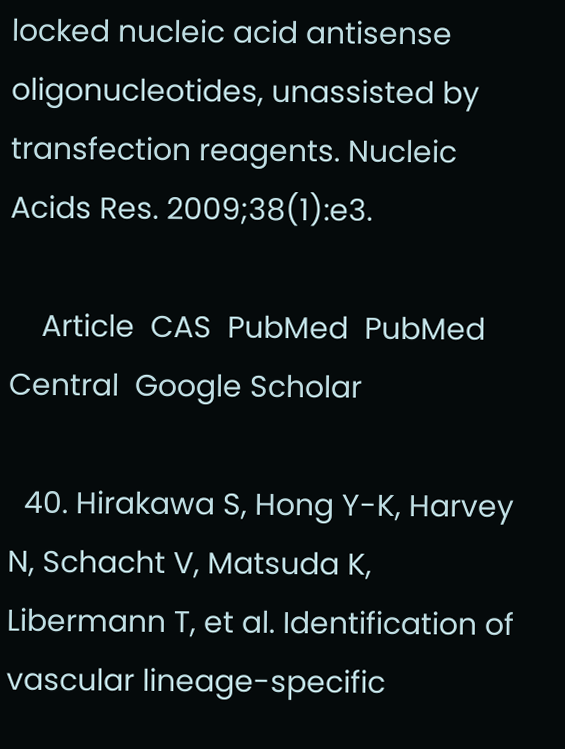locked nucleic acid antisense oligonucleotides, unassisted by transfection reagents. Nucleic Acids Res. 2009;38(1):e3.

    Article  CAS  PubMed  PubMed Central  Google Scholar

  40. Hirakawa S, Hong Y-K, Harvey N, Schacht V, Matsuda K, Libermann T, et al. Identification of vascular lineage-specific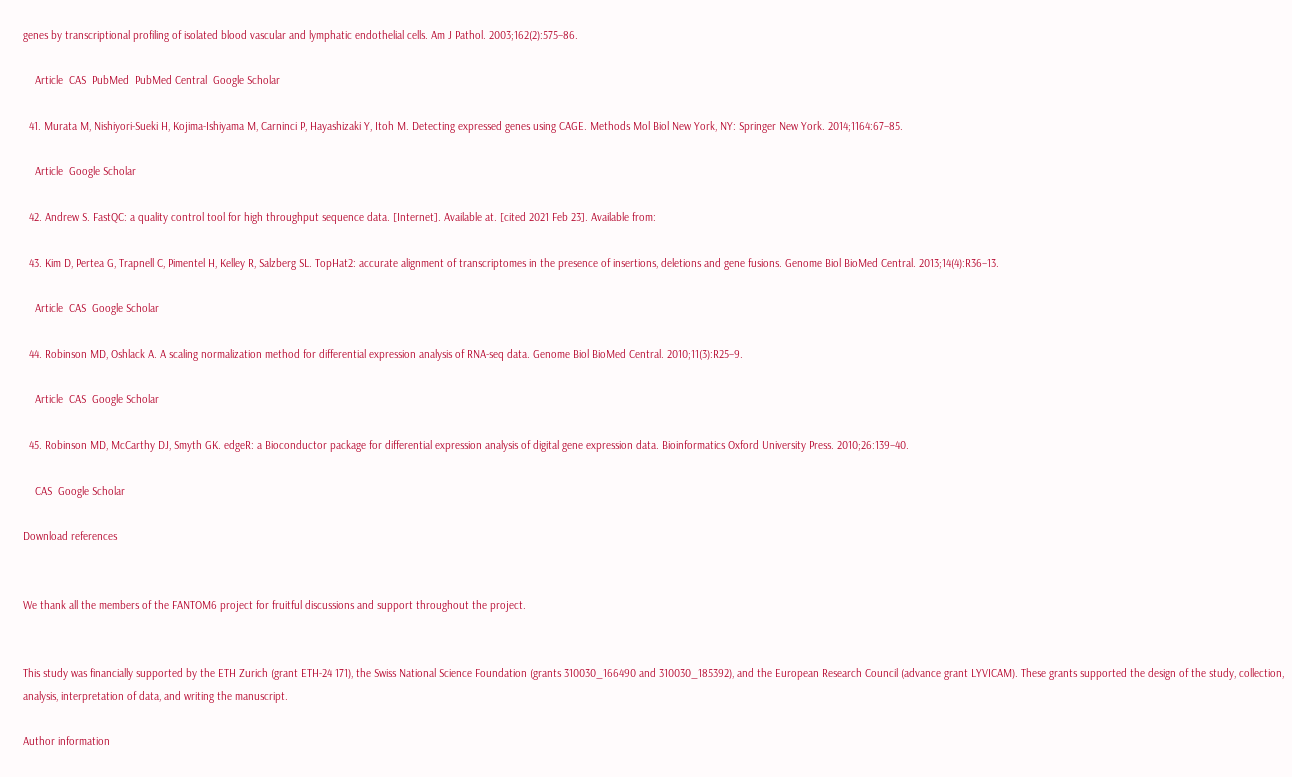genes by transcriptional profiling of isolated blood vascular and lymphatic endothelial cells. Am J Pathol. 2003;162(2):575–86.

    Article  CAS  PubMed  PubMed Central  Google Scholar

  41. Murata M, Nishiyori-Sueki H, Kojima-Ishiyama M, Carninci P, Hayashizaki Y, Itoh M. Detecting expressed genes using CAGE. Methods Mol Biol New York, NY: Springer New York. 2014;1164:67–85.

    Article  Google Scholar

  42. Andrew S. FastQC: a quality control tool for high throughput sequence data. [Internet]. Available at. [cited 2021 Feb 23]. Available from:

  43. Kim D, Pertea G, Trapnell C, Pimentel H, Kelley R, Salzberg SL. TopHat2: accurate alignment of transcriptomes in the presence of insertions, deletions and gene fusions. Genome Biol BioMed Central. 2013;14(4):R36–13.

    Article  CAS  Google Scholar

  44. Robinson MD, Oshlack A. A scaling normalization method for differential expression analysis of RNA-seq data. Genome Biol BioMed Central. 2010;11(3):R25–9.

    Article  CAS  Google Scholar

  45. Robinson MD, McCarthy DJ, Smyth GK. edgeR: a Bioconductor package for differential expression analysis of digital gene expression data. Bioinformatics Oxford University Press. 2010;26:139–40.

    CAS  Google Scholar

Download references


We thank all the members of the FANTOM6 project for fruitful discussions and support throughout the project.


This study was financially supported by the ETH Zurich (grant ETH-24 171), the Swiss National Science Foundation (grants 310030_166490 and 310030_185392), and the European Research Council (advance grant LYVICAM). These grants supported the design of the study, collection, analysis, interpretation of data, and writing the manuscript.

Author information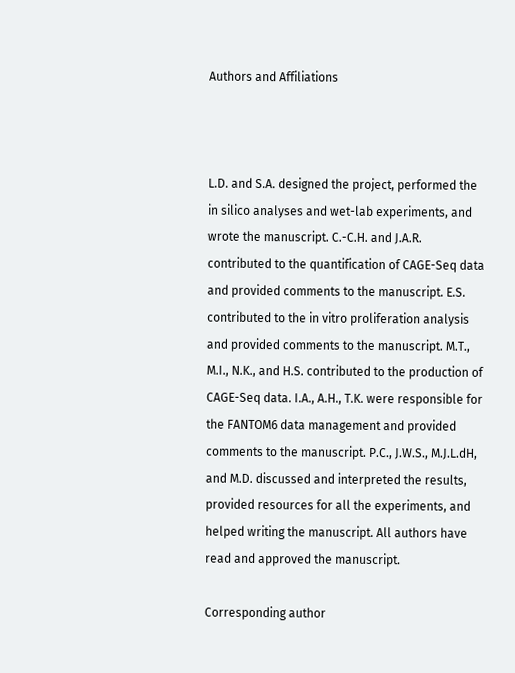Authors and Affiliations



L.D. and S.A. designed the project, performed the in silico analyses and wet-lab experiments, and wrote the manuscript. C.-C.H. and J.A.R. contributed to the quantification of CAGE-Seq data and provided comments to the manuscript. E.S. contributed to the in vitro proliferation analysis and provided comments to the manuscript. M.T., M.I., N.K., and H.S. contributed to the production of CAGE-Seq data. I.A., A.H., T.K. were responsible for the FANTOM6 data management and provided comments to the manuscript. P.C., J.W.S., M.J.L.dH, and M.D. discussed and interpreted the results, provided resources for all the experiments, and helped writing the manuscript. All authors have read and approved the manuscript.

Corresponding author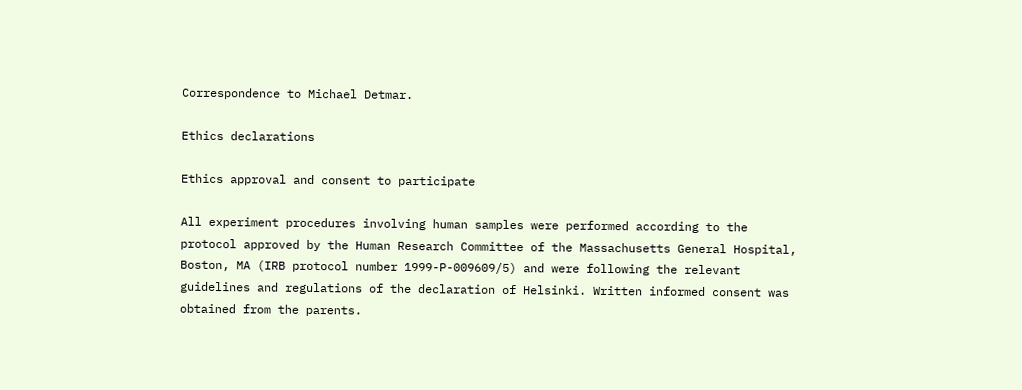Correspondence to Michael Detmar.

Ethics declarations

Ethics approval and consent to participate

All experiment procedures involving human samples were performed according to the protocol approved by the Human Research Committee of the Massachusetts General Hospital, Boston, MA (IRB protocol number 1999-P-009609/5) and were following the relevant guidelines and regulations of the declaration of Helsinki. Written informed consent was obtained from the parents.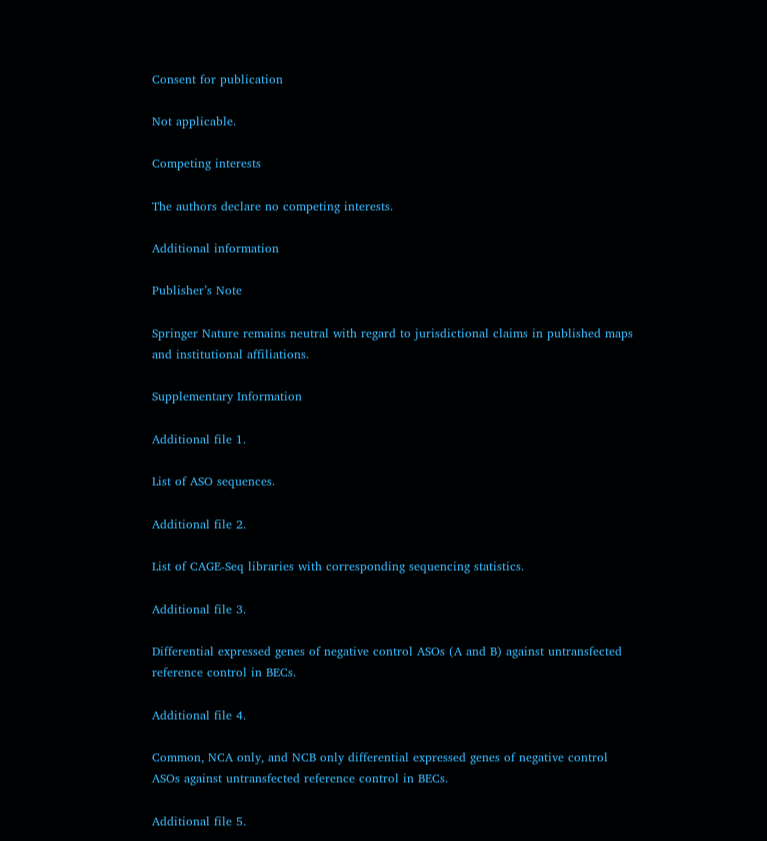Consent for publication

Not applicable.

Competing interests

The authors declare no competing interests.

Additional information

Publisher’s Note

Springer Nature remains neutral with regard to jurisdictional claims in published maps and institutional affiliations.

Supplementary Information

Additional file 1.

List of ASO sequences.

Additional file 2.

List of CAGE-Seq libraries with corresponding sequencing statistics.

Additional file 3.

Differential expressed genes of negative control ASOs (A and B) against untransfected reference control in BECs.

Additional file 4.

Common, NCA only, and NCB only differential expressed genes of negative control ASOs against untransfected reference control in BECs.

Additional file 5.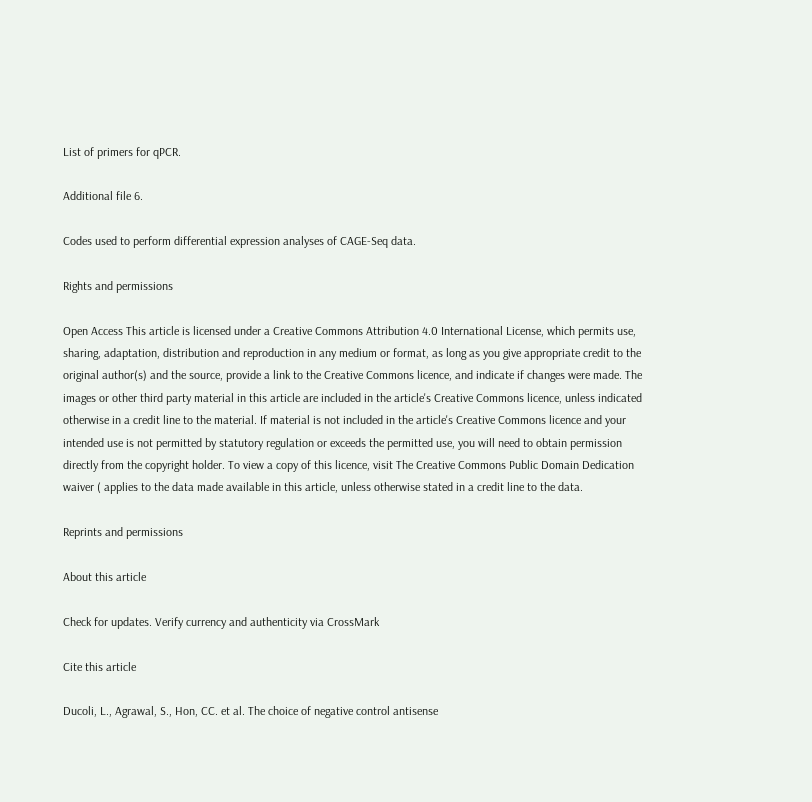List of primers for qPCR.

Additional file 6.

Codes used to perform differential expression analyses of CAGE-Seq data.

Rights and permissions

Open Access This article is licensed under a Creative Commons Attribution 4.0 International License, which permits use, sharing, adaptation, distribution and reproduction in any medium or format, as long as you give appropriate credit to the original author(s) and the source, provide a link to the Creative Commons licence, and indicate if changes were made. The images or other third party material in this article are included in the article's Creative Commons licence, unless indicated otherwise in a credit line to the material. If material is not included in the article's Creative Commons licence and your intended use is not permitted by statutory regulation or exceeds the permitted use, you will need to obtain permission directly from the copyright holder. To view a copy of this licence, visit The Creative Commons Public Domain Dedication waiver ( applies to the data made available in this article, unless otherwise stated in a credit line to the data.

Reprints and permissions

About this article

Check for updates. Verify currency and authenticity via CrossMark

Cite this article

Ducoli, L., Agrawal, S., Hon, CC. et al. The choice of negative control antisense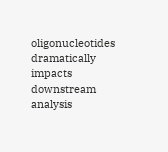oligonucleotides dramatically impacts downstream analysis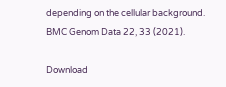depending on the cellular background. BMC Genom Data 22, 33 (2021).

Download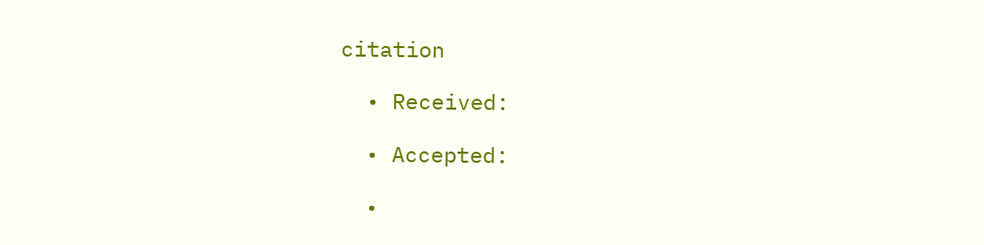citation

  • Received:

  • Accepted:

  •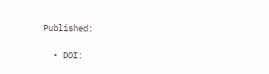Published:

  • DOI: